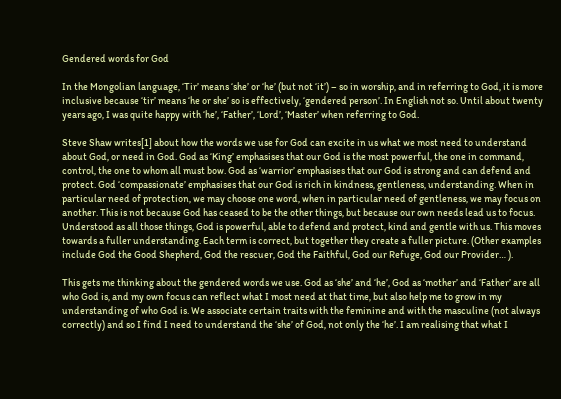Gendered words for God

In the Mongolian language, ‘Tir’ means ‘she’ or ‘he’ (but not ‘it’) – so in worship, and in referring to God, it is more inclusive because ‘tir’ means ‘he or she’ so is effectively, ‘gendered person’. In English not so. Until about twenty years ago, I was quite happy with ‘he’, ‘Father’, ‘Lord’, ‘Master’ when referring to God.

Steve Shaw writes[1] about how the words we use for God can excite in us what we most need to understand about God, or need in God. God as ‘King’ emphasises that our God is the most powerful, the one in command, control, the one to whom all must bow. God as ‘warrior’ emphasises that our God is strong and can defend and protect. God ‘compassionate’ emphasises that our God is rich in kindness, gentleness, understanding. When in particular need of protection, we may choose one word, when in particular need of gentleness, we may focus on another. This is not because God has ceased to be the other things, but because our own needs lead us to focus. Understood as all those things, God is powerful, able to defend and protect, kind and gentle with us. This moves towards a fuller understanding. Each term is correct, but together they create a fuller picture. (Other examples include God the Good Shepherd, God the rescuer, God the Faithful, God our Refuge, God our Provider… ).

This gets me thinking about the gendered words we use. God as ‘she’ and ‘he’, God as ‘mother’ and ‘Father’ are all who God is, and my own focus can reflect what I most need at that time, but also help me to grow in my understanding of who God is. We associate certain traits with the feminine and with the masculine (not always correctly) and so I find I need to understand the ‘she’ of God, not only the ‘he’. I am realising that what I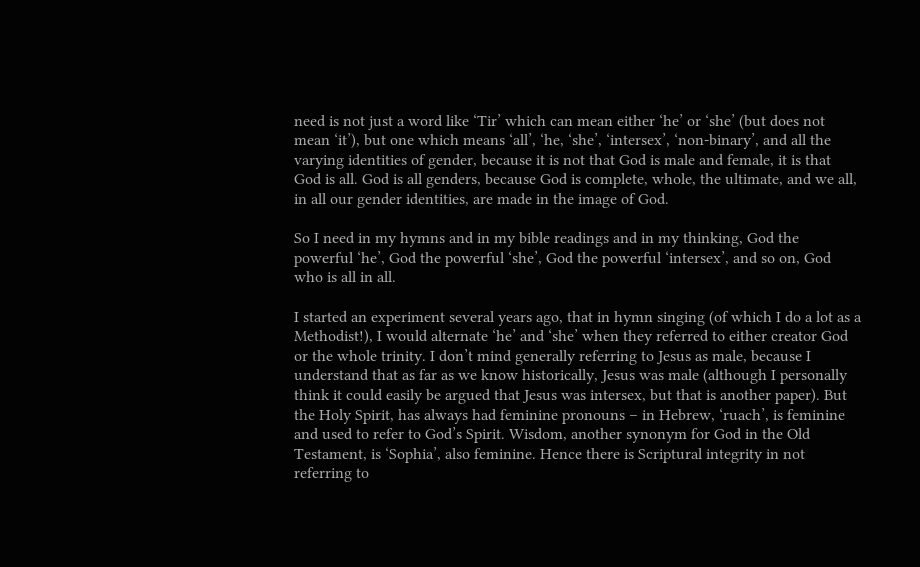need is not just a word like ‘Tir’ which can mean either ‘he’ or ‘she’ (but does not mean ‘it’), but one which means ‘all’, ‘he, ‘she’, ‘intersex’, ‘non-binary’, and all the varying identities of gender, because it is not that God is male and female, it is that God is all. God is all genders, because God is complete, whole, the ultimate, and we all, in all our gender identities, are made in the image of God.

So I need in my hymns and in my bible readings and in my thinking, God the powerful ‘he’, God the powerful ‘she’, God the powerful ‘intersex’, and so on, God who is all in all.

I started an experiment several years ago, that in hymn singing (of which I do a lot as a Methodist!), I would alternate ‘he’ and ‘she’ when they referred to either creator God or the whole trinity. I don’t mind generally referring to Jesus as male, because I understand that as far as we know historically, Jesus was male (although I personally think it could easily be argued that Jesus was intersex, but that is another paper). But the Holy Spirit, has always had feminine pronouns – in Hebrew, ‘ruach’, is feminine and used to refer to God’s Spirit. Wisdom, another synonym for God in the Old Testament, is ‘Sophia’, also feminine. Hence there is Scriptural integrity in not referring to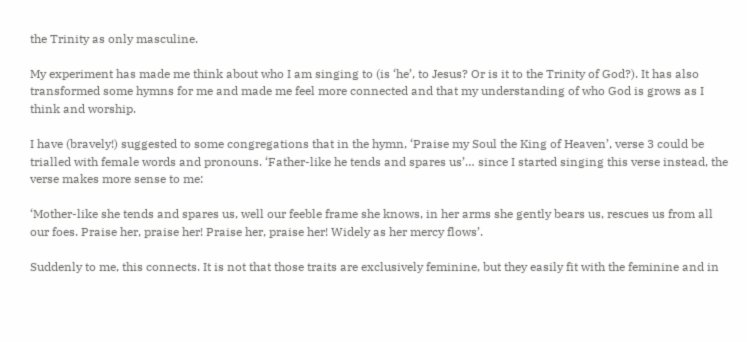the Trinity as only masculine.

My experiment has made me think about who I am singing to (is ‘he’, to Jesus? Or is it to the Trinity of God?). It has also transformed some hymns for me and made me feel more connected and that my understanding of who God is grows as I think and worship.

I have (bravely!) suggested to some congregations that in the hymn, ‘Praise my Soul the King of Heaven’, verse 3 could be trialled with female words and pronouns. ‘Father-like he tends and spares us’… since I started singing this verse instead, the verse makes more sense to me:

‘Mother-like she tends and spares us, well our feeble frame she knows, in her arms she gently bears us, rescues us from all our foes. Praise her, praise her! Praise her, praise her! Widely as her mercy flows’.

Suddenly to me, this connects. It is not that those traits are exclusively feminine, but they easily fit with the feminine and in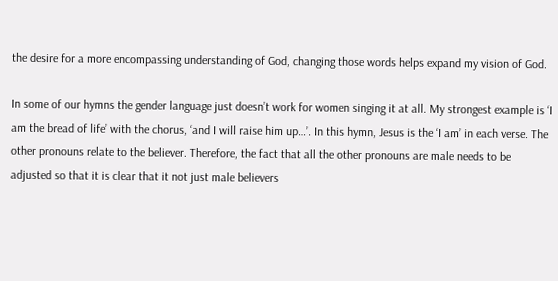the desire for a more encompassing understanding of God, changing those words helps expand my vision of God.

In some of our hymns the gender language just doesn’t work for women singing it at all. My strongest example is ‘I am the bread of life’ with the chorus, ‘and I will raise him up…’. In this hymn, Jesus is the ‘I am’ in each verse. The other pronouns relate to the believer. Therefore, the fact that all the other pronouns are male needs to be adjusted so that it is clear that it not just male believers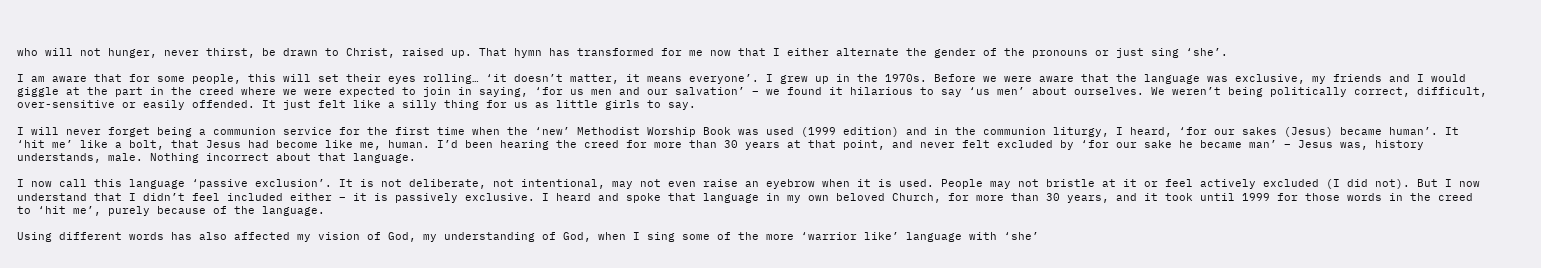who will not hunger, never thirst, be drawn to Christ, raised up. That hymn has transformed for me now that I either alternate the gender of the pronouns or just sing ‘she’.

I am aware that for some people, this will set their eyes rolling… ‘it doesn’t matter, it means everyone’. I grew up in the 1970s. Before we were aware that the language was exclusive, my friends and I would giggle at the part in the creed where we were expected to join in saying, ‘for us men and our salvation’ – we found it hilarious to say ‘us men’ about ourselves. We weren’t being politically correct, difficult, over-sensitive or easily offended. It just felt like a silly thing for us as little girls to say.

I will never forget being a communion service for the first time when the ‘new’ Methodist Worship Book was used (1999 edition) and in the communion liturgy, I heard, ‘for our sakes (Jesus) became human’. It ‘hit me’ like a bolt, that Jesus had become like me, human. I’d been hearing the creed for more than 30 years at that point, and never felt excluded by ‘for our sake he became man’ – Jesus was, history understands, male. Nothing incorrect about that language.

I now call this language ‘passive exclusion’. It is not deliberate, not intentional, may not even raise an eyebrow when it is used. People may not bristle at it or feel actively excluded (I did not). But I now understand that I didn’t feel included either – it is passively exclusive. I heard and spoke that language in my own beloved Church, for more than 30 years, and it took until 1999 for those words in the creed to ‘hit me’, purely because of the language.

Using different words has also affected my vision of God, my understanding of God, when I sing some of the more ‘warrior like’ language with ‘she’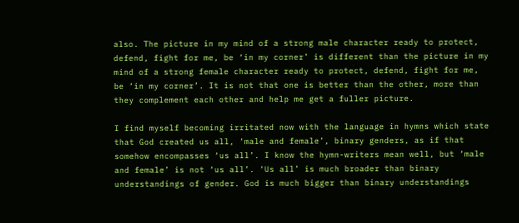also. The picture in my mind of a strong male character ready to protect, defend, fight for me, be ‘in my corner’ is different than the picture in my mind of a strong female character ready to protect, defend, fight for me, be ‘in my corner’. It is not that one is better than the other, more than they complement each other and help me get a fuller picture.

I find myself becoming irritated now with the language in hymns which state that God created us all, ‘male and female’, binary genders, as if that somehow encompasses ‘us all’. I know the hymn-writers mean well, but ‘male and female’ is not ‘us all’. ‘Us all’ is much broader than binary understandings of gender. God is much bigger than binary understandings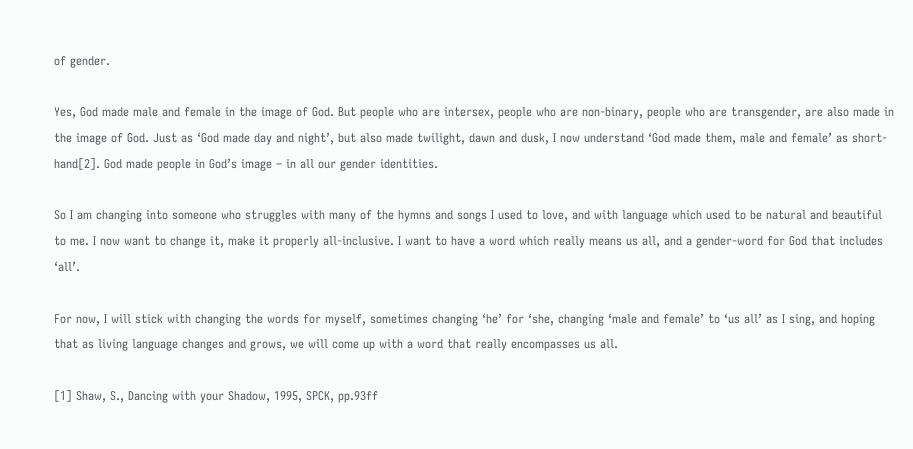of gender.

Yes, God made male and female in the image of God. But people who are intersex, people who are non-binary, people who are transgender, are also made in the image of God. Just as ‘God made day and night’, but also made twilight, dawn and dusk, I now understand ‘God made them, male and female’ as short-hand[2]. God made people in God’s image – in all our gender identities.

So I am changing into someone who struggles with many of the hymns and songs I used to love, and with language which used to be natural and beautiful to me. I now want to change it, make it properly all-inclusive. I want to have a word which really means us all, and a gender-word for God that includes ‘all’.

For now, I will stick with changing the words for myself, sometimes changing ‘he’ for ‘she, changing ‘male and female’ to ‘us all’ as I sing, and hoping that as living language changes and grows, we will come up with a word that really encompasses us all.

[1] Shaw, S., Dancing with your Shadow, 1995, SPCK, pp.93ff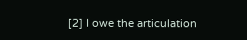[2] I owe the articulation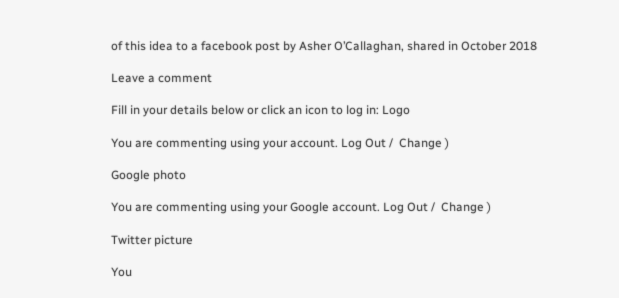of this idea to a facebook post by Asher O’Callaghan, shared in October 2018

Leave a comment

Fill in your details below or click an icon to log in: Logo

You are commenting using your account. Log Out /  Change )

Google photo

You are commenting using your Google account. Log Out /  Change )

Twitter picture

You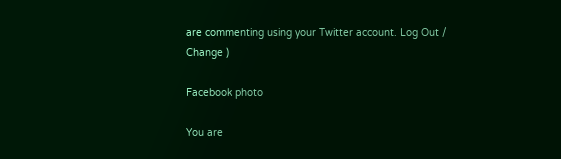are commenting using your Twitter account. Log Out /  Change )

Facebook photo

You are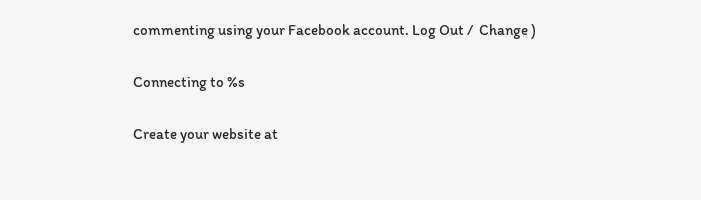commenting using your Facebook account. Log Out /  Change )

Connecting to %s

Create your website at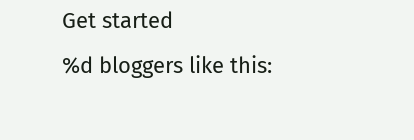Get started
%d bloggers like this: